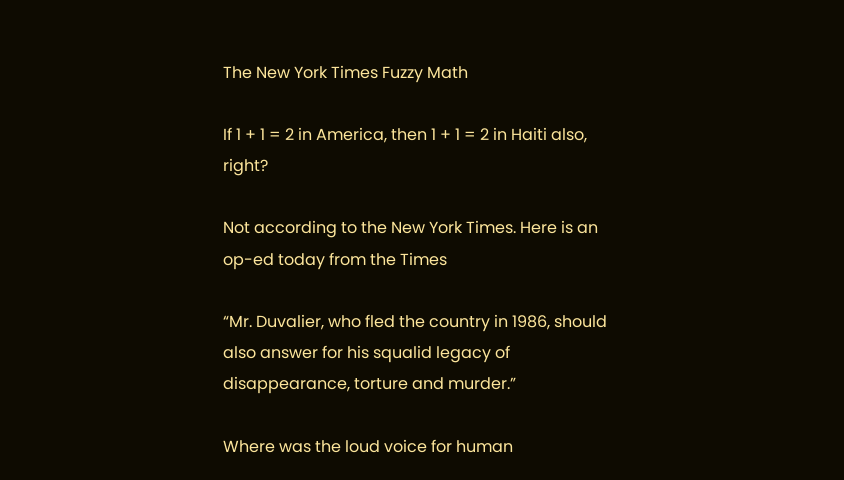The New York Times Fuzzy Math

If 1 + 1 = 2 in America, then 1 + 1 = 2 in Haiti also, right?

Not according to the New York Times. Here is an op-ed today from the Times

“Mr. Duvalier, who fled the country in 1986, should also answer for his squalid legacy of disappearance, torture and murder.”

Where was the loud voice for human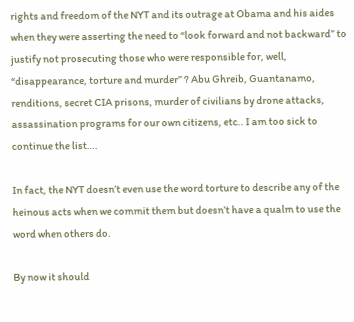rights and freedom of the NYT and its outrage at Obama and his aides when they were asserting the need to “look forward and not backward” to justify not prosecuting those who were responsible for, well, “disappearance, torture and murder” ? Abu Ghreib, Guantanamo, renditions, secret CIA prisons, murder of civilians by drone attacks, assassination programs for our own citizens, etc.. I am too sick to continue the list….

In fact, the NYT doesn’t even use the word torture to describe any of the heinous acts when we commit them but doesn’t have a qualm to use the word when others do.

By now it should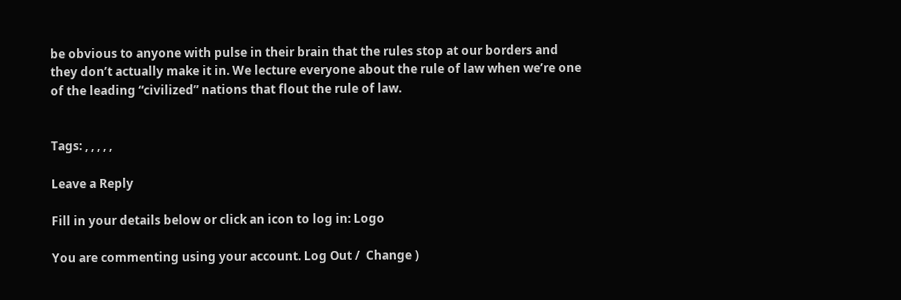be obvious to anyone with pulse in their brain that the rules stop at our borders and they don’t actually make it in. We lecture everyone about the rule of law when we’re one of the leading “civilized” nations that flout the rule of law.


Tags: , , , , ,

Leave a Reply

Fill in your details below or click an icon to log in: Logo

You are commenting using your account. Log Out /  Change )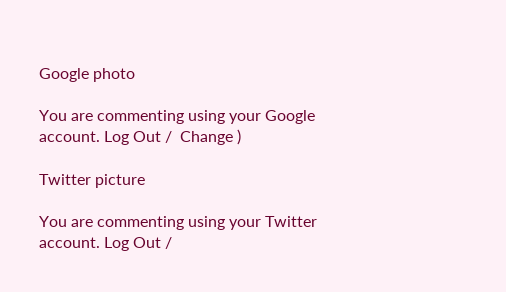Google photo

You are commenting using your Google account. Log Out /  Change )

Twitter picture

You are commenting using your Twitter account. Log Out /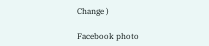Change )

Facebook photo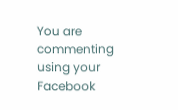You are commenting using your Facebook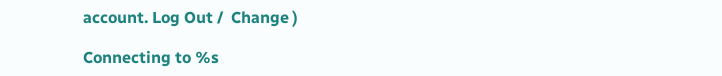account. Log Out /  Change )

Connecting to %s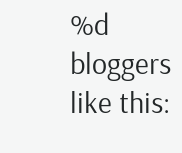%d bloggers like this: